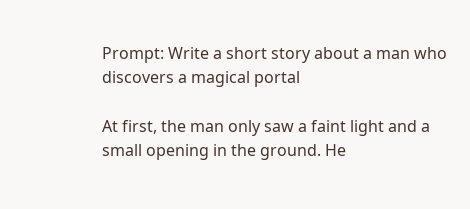Prompt: Write a short story about a man who discovers a magical portal

At first, the man only saw a faint light and a small opening in the ground. He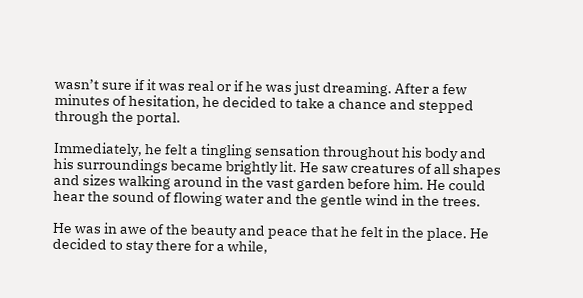wasn’t sure if it was real or if he was just dreaming. After a few minutes of hesitation, he decided to take a chance and stepped through the portal.

Immediately, he felt a tingling sensation throughout his body and his surroundings became brightly lit. He saw creatures of all shapes and sizes walking around in the vast garden before him. He could hear the sound of flowing water and the gentle wind in the trees.

He was in awe of the beauty and peace that he felt in the place. He decided to stay there for a while,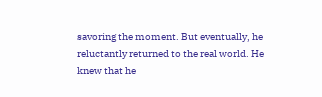savoring the moment. But eventually, he reluctantly returned to the real world. He knew that he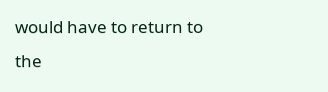would have to return to the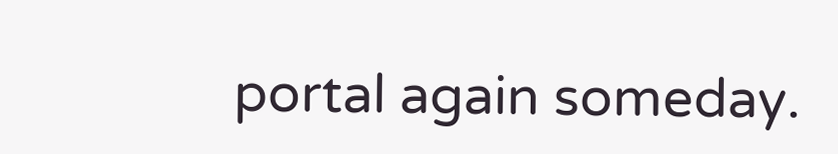portal again someday.